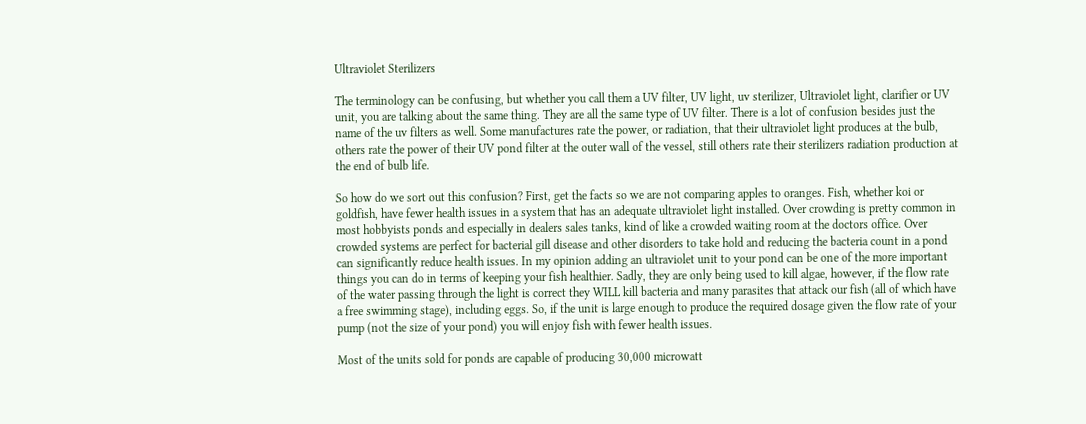Ultraviolet Sterilizers

The terminology can be confusing, but whether you call them a UV filter, UV light, uv sterilizer, Ultraviolet light, clarifier or UV unit, you are talking about the same thing. They are all the same type of UV filter. There is a lot of confusion besides just the name of the uv filters as well. Some manufactures rate the power, or radiation, that their ultraviolet light produces at the bulb, others rate the power of their UV pond filter at the outer wall of the vessel, still others rate their sterilizers radiation production at the end of bulb life.

So how do we sort out this confusion? First, get the facts so we are not comparing apples to oranges. Fish, whether koi or goldfish, have fewer health issues in a system that has an adequate ultraviolet light installed. Over crowding is pretty common in most hobbyists ponds and especially in dealers sales tanks, kind of like a crowded waiting room at the doctors office. Over crowded systems are perfect for bacterial gill disease and other disorders to take hold and reducing the bacteria count in a pond can significantly reduce health issues. In my opinion adding an ultraviolet unit to your pond can be one of the more important things you can do in terms of keeping your fish healthier. Sadly, they are only being used to kill algae, however, if the flow rate of the water passing through the light is correct they WILL kill bacteria and many parasites that attack our fish (all of which have a free swimming stage), including eggs. So, if the unit is large enough to produce the required dosage given the flow rate of your pump (not the size of your pond) you will enjoy fish with fewer health issues.

Most of the units sold for ponds are capable of producing 30,000 microwatt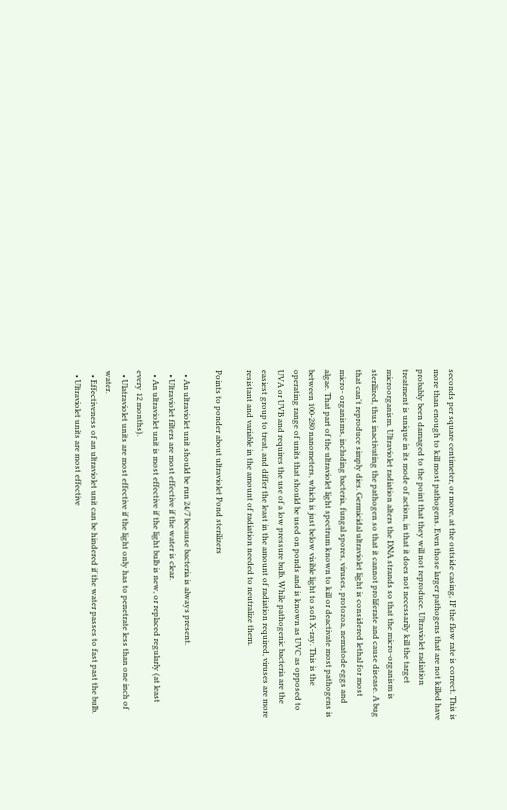seconds per square centimeter, or more, at the outside casing, IF the flow rate is correct. This is more than enough to kill most pathogens. Even those larger pathogens that are not killed have probably been damaged to the point that they will not reproduce. Ultraviolet radiation treatment is unique in its mode of action, in that it does not necessarily kill the target microorganism. Ultraviolet radiation alters the DNA strands so that the micro-organism is sterilized, thus inactivating the pathogen so that it cannot proliferate and cause disease. A bug that can't reproduce simply dies. Germicidal ultraviolet light is considered lethal for most micro- organisms, including bacteria, fungal spores, viruses, protozoa, nematode eggs and algae. That part of the ultraviolet light spectrum known to kill or deactivate most pathogens is between 100-280 nanometers, which is just below visible light to soft X-ray. This is the operating range of units that should be used on ponds and is known as UVC as opposed to UVA or UVB and requires the use of a low pressure bulb. While pathogenic bacteria are the easiest group to treat, and differ the least in the amount of radiation required, viruses are more resistant and variable in the amount of radiation needed to neutralize them.

Points to ponder about ultraviolet Pond sterilizers

  • An ultraviolet unit should be run 24/7 because bacteria is always present.
  • Ultraviolet filters are most effective if the water is clear.
  • An ultraviolet unit is most effective if the light bulb is new, or replaced regularly (at least every 12 months).
  • Ulatraviolet units are most effective if the light only has to penetrate less than one inch of water.
  • Effectiveness of an ultraviolet unit can be hindered if the water passes to fast past the bulb.
  • Ultraviolet units are most effective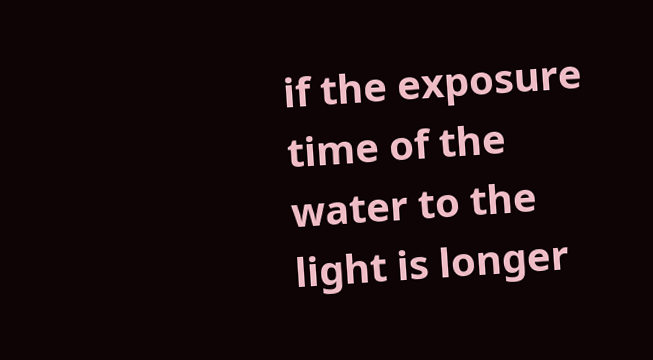if the exposure time of the water to the light is longer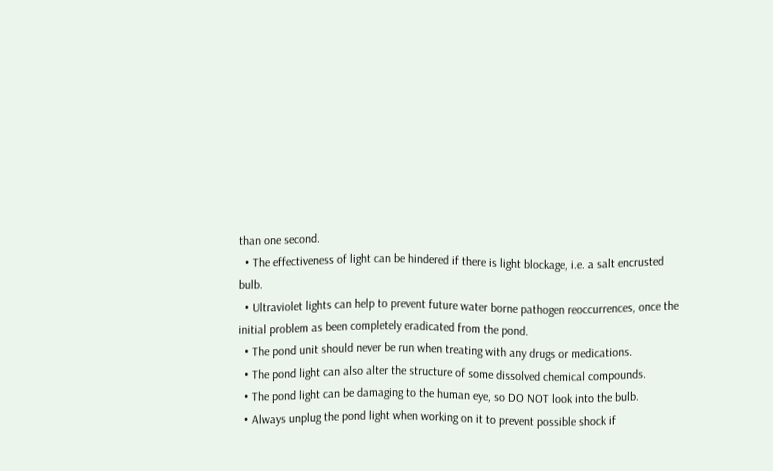than one second.
  • The effectiveness of light can be hindered if there is light blockage, i.e. a salt encrusted bulb.
  • Ultraviolet lights can help to prevent future water borne pathogen reoccurrences, once the initial problem as been completely eradicated from the pond.
  • The pond unit should never be run when treating with any drugs or medications.
  • The pond light can also alter the structure of some dissolved chemical compounds.
  • The pond light can be damaging to the human eye, so DO NOT look into the bulb.
  • Always unplug the pond light when working on it to prevent possible shock if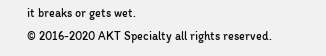it breaks or gets wet.
© 2016-2020 AKT Specialty all rights reserved.